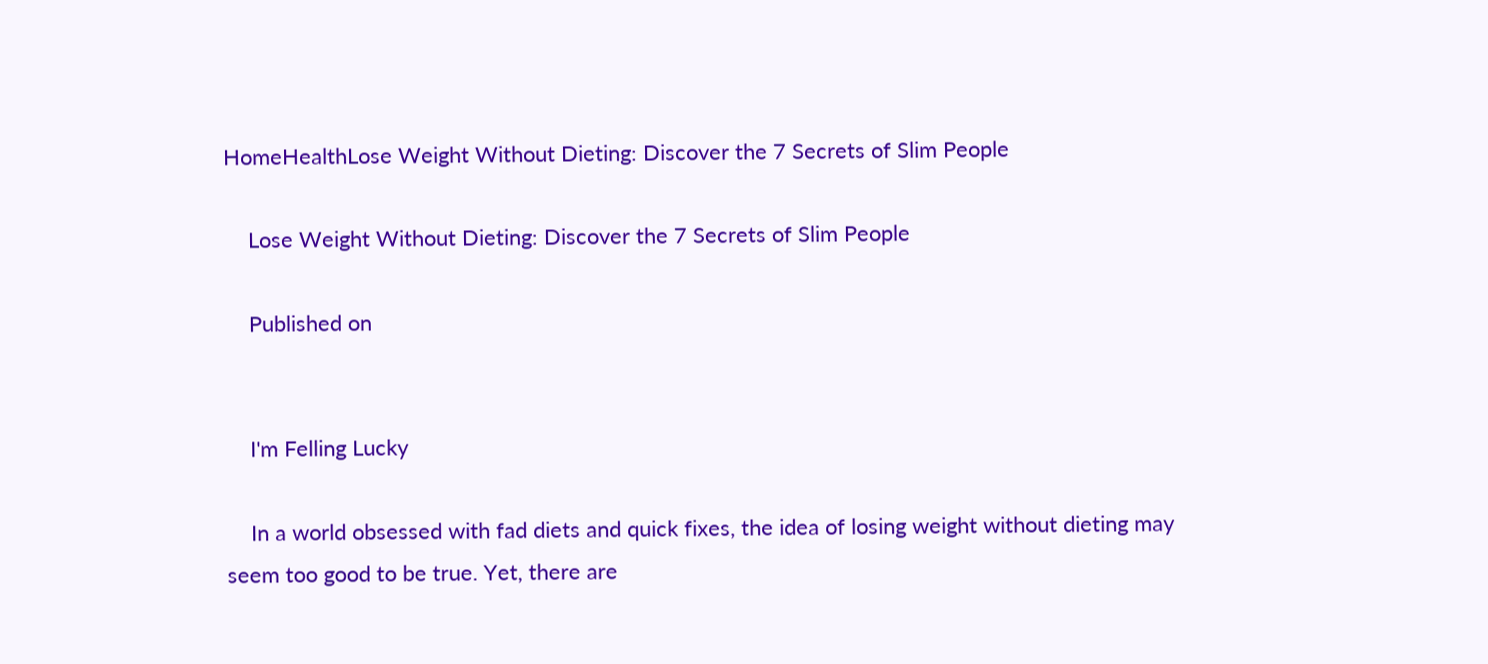HomeHealthLose Weight Without Dieting: Discover the 7 Secrets of Slim People

    Lose Weight Without Dieting: Discover the 7 Secrets of Slim People

    Published on


    I'm Felling Lucky

    In a world obsessed with fad diets and quick fixes, the idea of losing weight without dieting may seem too good to be true. Yet, there are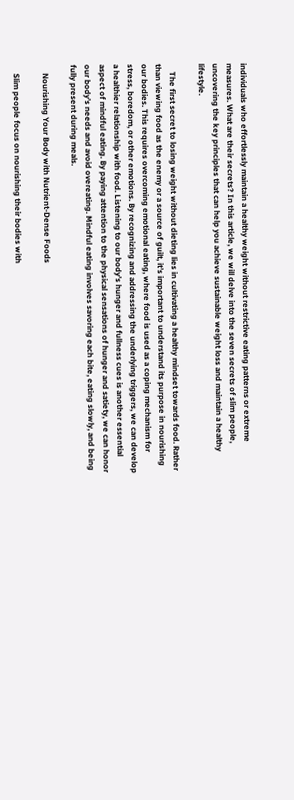individuals who effortlessly maintain a healthy weight without restrictive eating patterns or extreme measures. What are their secrets? In this article, we will delve into the seven secrets of slim people, uncovering the key principles that can help you achieve sustainable weight loss and maintain a healthy lifestyle.

    The first secret to losing weight without dieting lies in cultivating a healthy mindset towards food. Rather than viewing food as the enemy or a source of guilt, it’s important to understand its purpose in nourishing our bodies. This requires overcoming emotional eating, where food is used as a coping mechanism for stress, boredom, or other emotions. By recognizing and addressing the underlying triggers, we can develop a healthier relationship with food. Listening to our body’s hunger and fullness cues is another essential aspect of mindful eating. By paying attention to the physical sensations of hunger and satiety, we can honor our body’s needs and avoid overeating. Mindful eating involves savoring each bite, eating slowly, and being fully present during meals.

    Nourishing Your Body with Nutrient-Dense Foods

    Slim people focus on nourishing their bodies with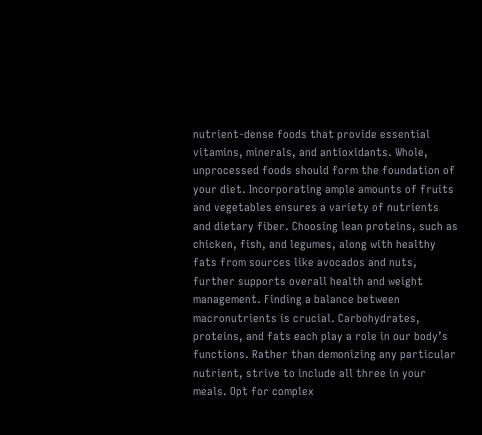nutrient-dense foods that provide essential vitamins, minerals, and antioxidants. Whole, unprocessed foods should form the foundation of your diet. Incorporating ample amounts of fruits and vegetables ensures a variety of nutrients and dietary fiber. Choosing lean proteins, such as chicken, fish, and legumes, along with healthy fats from sources like avocados and nuts, further supports overall health and weight management. Finding a balance between macronutrients is crucial. Carbohydrates, proteins, and fats each play a role in our body’s functions. Rather than demonizing any particular nutrient, strive to include all three in your meals. Opt for complex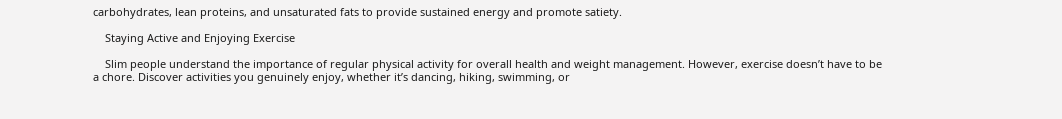carbohydrates, lean proteins, and unsaturated fats to provide sustained energy and promote satiety.

    Staying Active and Enjoying Exercise

    Slim people understand the importance of regular physical activity for overall health and weight management. However, exercise doesn’t have to be a chore. Discover activities you genuinely enjoy, whether it’s dancing, hiking, swimming, or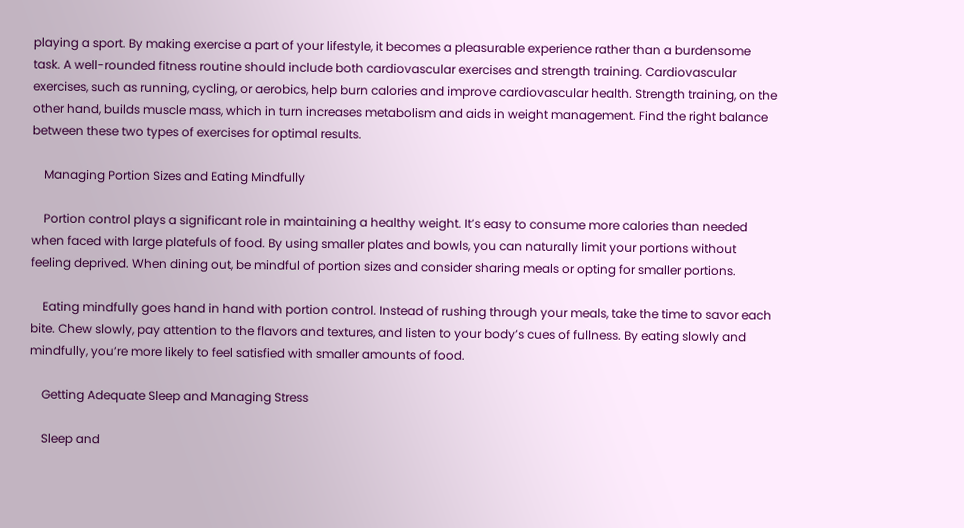playing a sport. By making exercise a part of your lifestyle, it becomes a pleasurable experience rather than a burdensome task. A well-rounded fitness routine should include both cardiovascular exercises and strength training. Cardiovascular exercises, such as running, cycling, or aerobics, help burn calories and improve cardiovascular health. Strength training, on the other hand, builds muscle mass, which in turn increases metabolism and aids in weight management. Find the right balance between these two types of exercises for optimal results.

    Managing Portion Sizes and Eating Mindfully

    Portion control plays a significant role in maintaining a healthy weight. It’s easy to consume more calories than needed when faced with large platefuls of food. By using smaller plates and bowls, you can naturally limit your portions without feeling deprived. When dining out, be mindful of portion sizes and consider sharing meals or opting for smaller portions.

    Eating mindfully goes hand in hand with portion control. Instead of rushing through your meals, take the time to savor each bite. Chew slowly, pay attention to the flavors and textures, and listen to your body’s cues of fullness. By eating slowly and mindfully, you’re more likely to feel satisfied with smaller amounts of food.

    Getting Adequate Sleep and Managing Stress

    Sleep and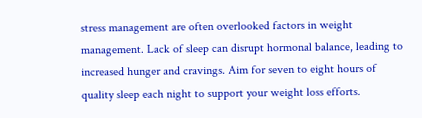stress management are often overlooked factors in weight management. Lack of sleep can disrupt hormonal balance, leading to increased hunger and cravings. Aim for seven to eight hours of quality sleep each night to support your weight loss efforts.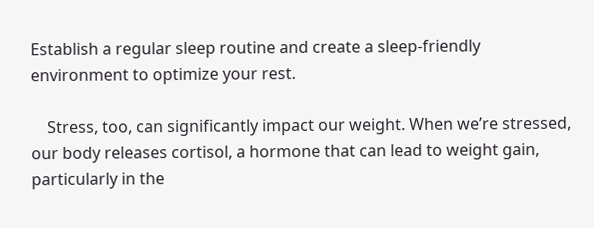Establish a regular sleep routine and create a sleep-friendly environment to optimize your rest.

    Stress, too, can significantly impact our weight. When we’re stressed, our body releases cortisol, a hormone that can lead to weight gain, particularly in the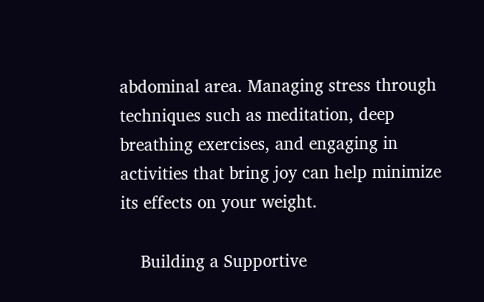abdominal area. Managing stress through techniques such as meditation, deep breathing exercises, and engaging in activities that bring joy can help minimize its effects on your weight.

    Building a Supportive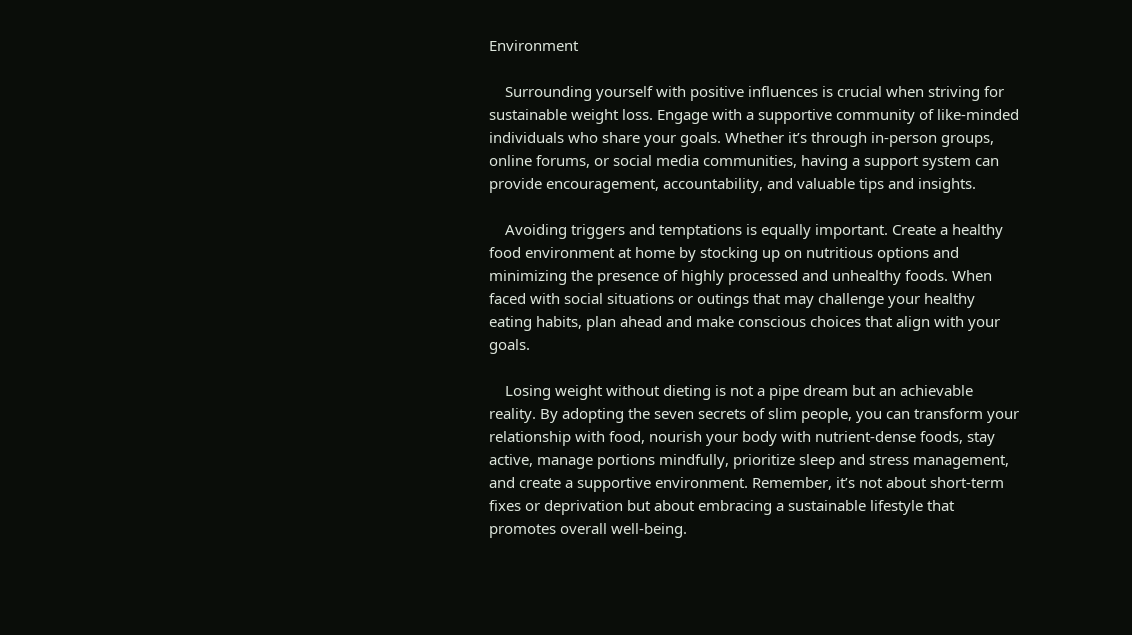Environment

    Surrounding yourself with positive influences is crucial when striving for sustainable weight loss. Engage with a supportive community of like-minded individuals who share your goals. Whether it’s through in-person groups, online forums, or social media communities, having a support system can provide encouragement, accountability, and valuable tips and insights.

    Avoiding triggers and temptations is equally important. Create a healthy food environment at home by stocking up on nutritious options and minimizing the presence of highly processed and unhealthy foods. When faced with social situations or outings that may challenge your healthy eating habits, plan ahead and make conscious choices that align with your goals.

    Losing weight without dieting is not a pipe dream but an achievable reality. By adopting the seven secrets of slim people, you can transform your relationship with food, nourish your body with nutrient-dense foods, stay active, manage portions mindfully, prioritize sleep and stress management, and create a supportive environment. Remember, it’s not about short-term fixes or deprivation but about embracing a sustainable lifestyle that promotes overall well-being.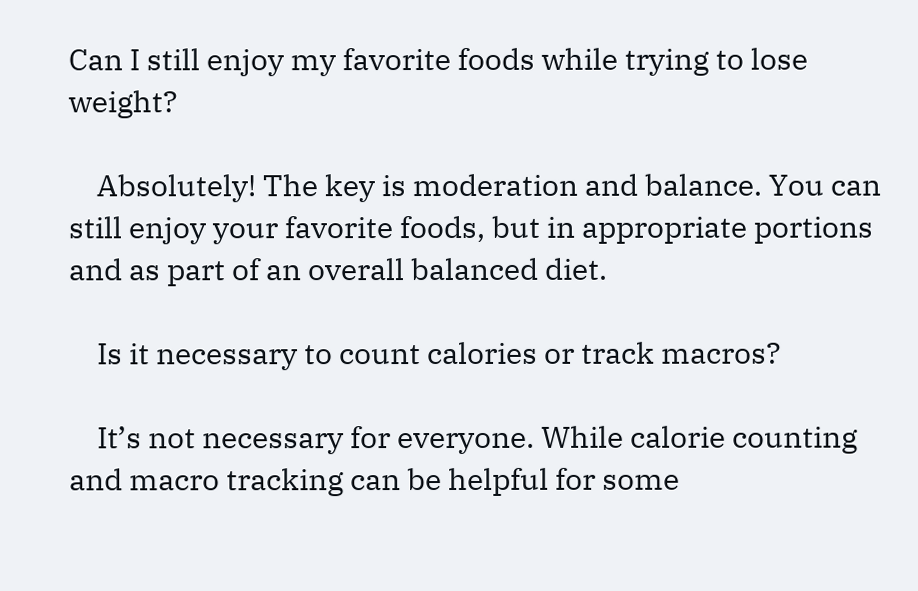Can I still enjoy my favorite foods while trying to lose weight?

    Absolutely! The key is moderation and balance. You can still enjoy your favorite foods, but in appropriate portions and as part of an overall balanced diet.

    Is it necessary to count calories or track macros?

    It’s not necessary for everyone. While calorie counting and macro tracking can be helpful for some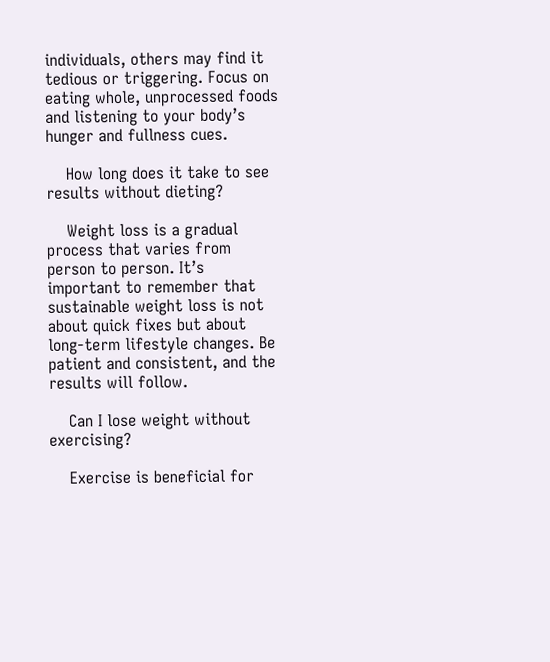individuals, others may find it tedious or triggering. Focus on eating whole, unprocessed foods and listening to your body’s hunger and fullness cues.

    How long does it take to see results without dieting?

    Weight loss is a gradual process that varies from person to person. It’s important to remember that sustainable weight loss is not about quick fixes but about long-term lifestyle changes. Be patient and consistent, and the results will follow.

    Can I lose weight without exercising?

    Exercise is beneficial for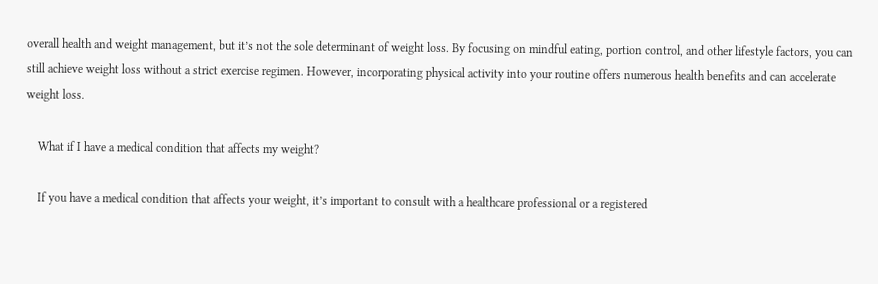overall health and weight management, but it’s not the sole determinant of weight loss. By focusing on mindful eating, portion control, and other lifestyle factors, you can still achieve weight loss without a strict exercise regimen. However, incorporating physical activity into your routine offers numerous health benefits and can accelerate weight loss.

    What if I have a medical condition that affects my weight?

    If you have a medical condition that affects your weight, it’s important to consult with a healthcare professional or a registered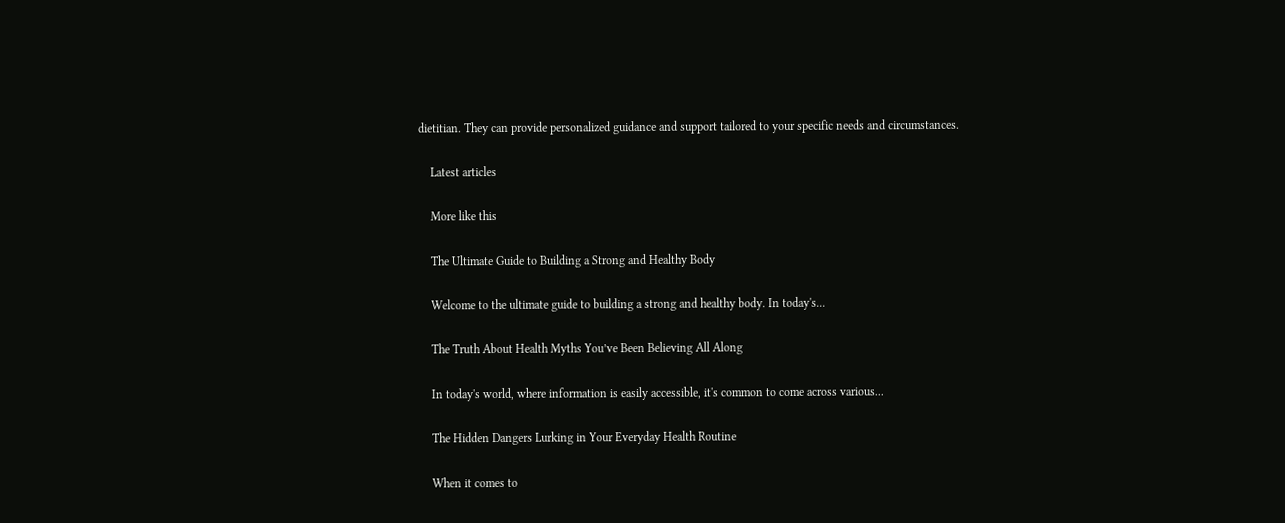dietitian. They can provide personalized guidance and support tailored to your specific needs and circumstances.

    Latest articles

    More like this

    The Ultimate Guide to Building a Strong and Healthy Body

    Welcome to the ultimate guide to building a strong and healthy body. In today's...

    The Truth About Health Myths You’ve Been Believing All Along

    In today's world, where information is easily accessible, it's common to come across various...

    The Hidden Dangers Lurking in Your Everyday Health Routine

    When it comes to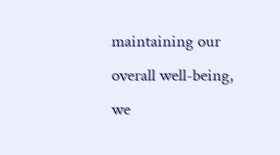maintaining our overall well-being, we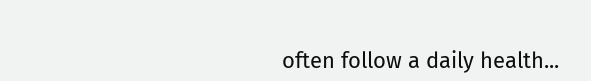often follow a daily health...